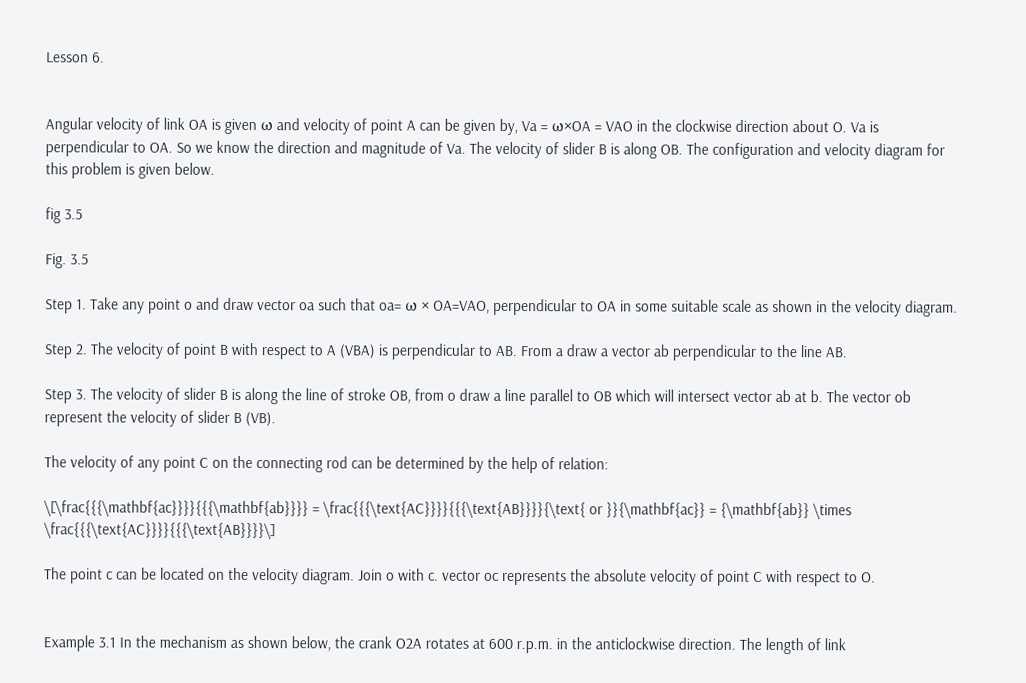Lesson 6.


Angular velocity of link OA is given ω and velocity of point A can be given by, Va = ω×OA = VAO in the clockwise direction about O. Va is perpendicular to OA. So we know the direction and magnitude of Va. The velocity of slider B is along OB. The configuration and velocity diagram for this problem is given below.

fig 3.5

Fig. 3.5

Step 1. Take any point o and draw vector oa such that oa= ω × OA=VAO, perpendicular to OA in some suitable scale as shown in the velocity diagram.

Step 2. The velocity of point B with respect to A (VBA) is perpendicular to AB. From a draw a vector ab perpendicular to the line AB.

Step 3. The velocity of slider B is along the line of stroke OB, from o draw a line parallel to OB which will intersect vector ab at b. The vector ob represent the velocity of slider B (VB).

The velocity of any point C on the connecting rod can be determined by the help of relation:

\[\frac{{{\mathbf{ac}}}}{{{\mathbf{ab}}}} = \frac{{{\text{AC}}}}{{{\text{AB}}}}{\text{ or }}{\mathbf{ac}} = {\mathbf{ab}} \times \frac{{{\text{AC}}}}{{{\text{AB}}}}\]

The point c can be located on the velocity diagram. Join o with c. vector oc represents the absolute velocity of point C with respect to O.


Example 3.1 In the mechanism as shown below, the crank O2A rotates at 600 r.p.m. in the anticlockwise direction. The length of link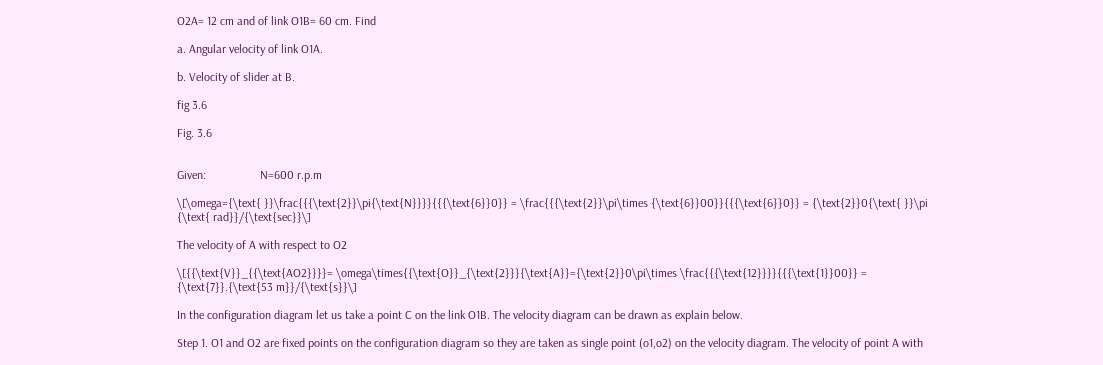O2A= 12 cm and of link O1B= 60 cm. Find

a. Angular velocity of link O1A.

b. Velocity of slider at B.

fig 3.6

Fig. 3.6


Given:                  N=600 r.p.m

\[\omega={\text{ }}\frac{{{\text{2}}\pi{\text{N}}}}{{{\text{6}}0}} = \frac{{{\text{2}}\pi\times {\text{6}}00}}{{{\text{6}}0}} = {\text{2}}0{\text{ }}\pi {\text{ rad}}/{\text{sec}}\]

The velocity of A with respect to O2

\[{{\text{V}}_{{\text{AO2}}}}= \omega\times{{\text{O}}_{\text{2}}}{\text{A}}={\text{2}}0\pi\times \frac{{{\text{12}}}}{{{\text{1}}00}} = {\text{7}}.{\text{53 m}}/{\text{s}}\]

In the configuration diagram let us take a point C on the link O1B. The velocity diagram can be drawn as explain below.

Step 1. O1 and O2 are fixed points on the configuration diagram so they are taken as single point (o1,o2) on the velocity diagram. The velocity of point A with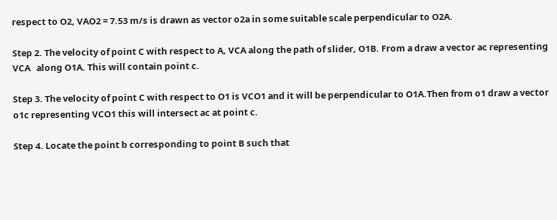respect to O2, VAO2 = 7.53 m/s is drawn as vector o2a in some suitable scale perpendicular to O2A.

Step 2. The velocity of point C with respect to A, VCA along the path of slider, O1B. From a draw a vector ac representing VCA   along O1A. This will contain point c.

Step 3. The velocity of point C with respect to O1 is VCO1 and it will be perpendicular to O1A.Then from o1 draw a vector o1c representing VCO1 this will intersect ac at point c.

Step 4. Locate the point b corresponding to point B such that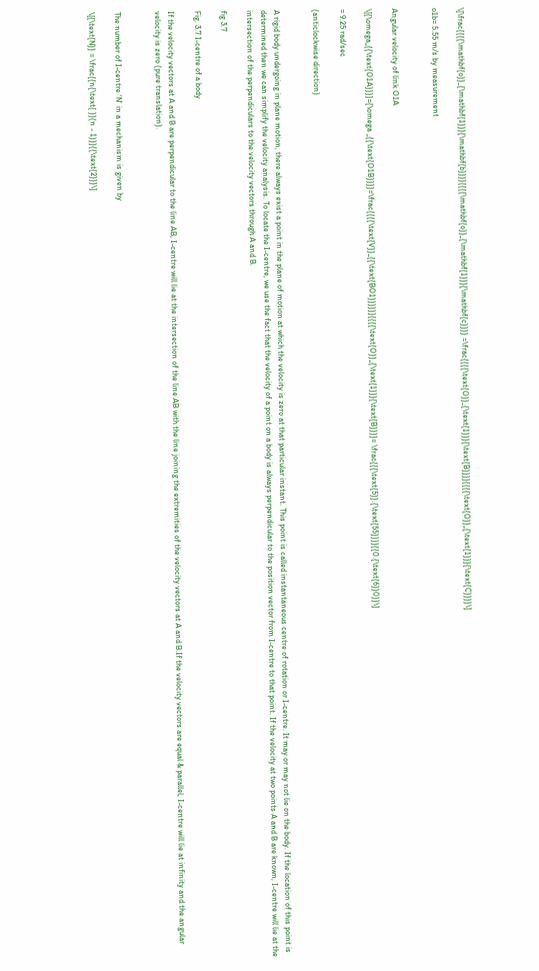\[\frac{{{{\mathbf{o}}_{\mathbf{1}}}{\mathbf{b}}}}{{{{\mathbf{o}}_{\mathbf{1}}}{\mathbf{c}}}} =\frac{{{{\text{O}}_{\text{1}}}{\text{B}}}}{{{{\text{O}}_{\text{1}}}{\text{C}}}}\]

o1b= 5.55 m/s by measurement


Angular velocity of link O1A

\[{\omega_{{\text{O1A}}}}={\omega _{{\text{O1B}}}}=\frac{{{{\text{V}}_{{\text{BO1}}}}}}{{{{\text{O}}_{\text{1}}}{\text{B}}}}= \frac{{{\text{5}}.{\text{55}}}}{{0.{\text{6}}0}}\]

= 9.25 rad/sec

(anticlockwise direction)


A rigid body undergoing in plane motion, there always exist a point in the plane of motion at which the velocity is zero at that particular instant. This point is called instantaneous centre of rotation or I-centre. It may or may not lie on the body. If the location of this point is determined then we can simplify the velocity analysis. To locate the I-centre, we use the fact that the velocity of a point on a body is always perpendicular to the position vector from I-centre to that point. If the velocity at two points A and B are known, I-centre will lie at the intersection of the perpendiculars to the velocity vectors through A and B.

fig 3.7

Fig. 3.7 I-centre of a body

If the velocity vectors at A and B are perpendicular to the line AB, I-centre will lie at the intersection of the line AB with the line joining the extremities of the velocity vectors at A and B.If the velocity vectors are equal & parallel, I-centre will lie at infinity and the angular velocity is zero (pure translation).


The number of I-centre ‘N’ in a mechanism is given by

\[{\text{N}} = \frac{{n{\text{ }}(n - 1)}}{{\text{2}}}\]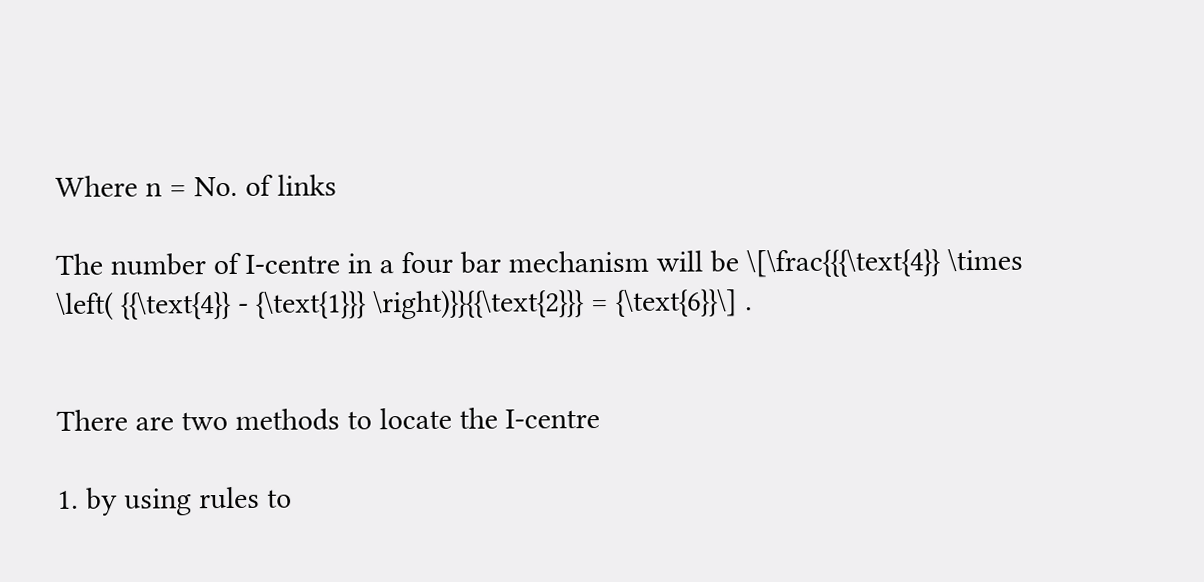Where n = No. of links

The number of I-centre in a four bar mechanism will be \[\frac{{{\text{4}} \times \left( {{\text{4}} - {\text{1}}} \right)}}{{\text{2}}} = {\text{6}}\] .


There are two methods to locate the I-centre

1. by using rules to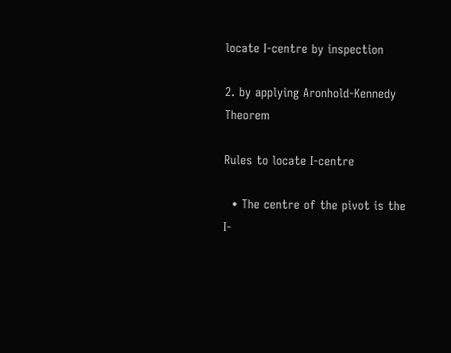locate I-centre by inspection

2. by applying Aronhold-Kennedy Theorem

Rules to locate I-centre

  • The centre of the pivot is the I-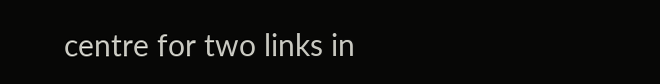centre for two links in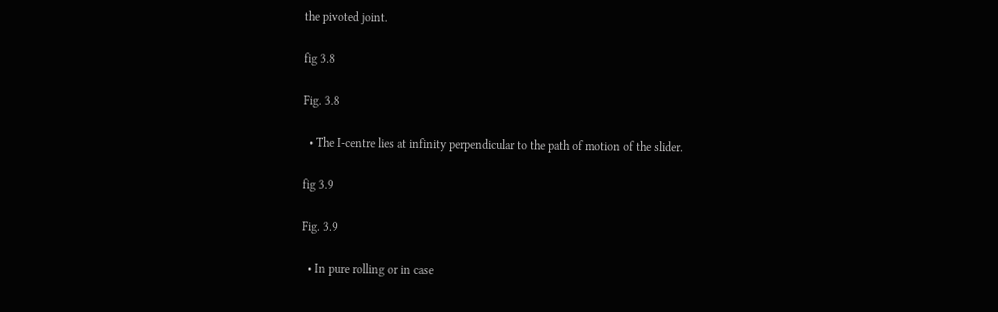the pivoted joint.

fig 3.8

Fig. 3.8

  • The I-centre lies at infinity perpendicular to the path of motion of the slider.

fig 3.9

Fig. 3.9

  • In pure rolling or in case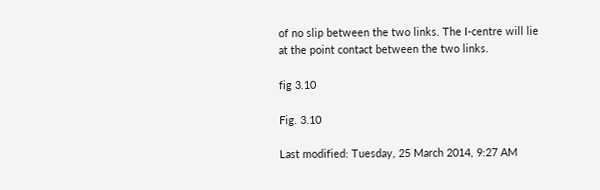of no slip between the two links. The I-centre will lie at the point contact between the two links.

fig 3.10

Fig. 3.10

Last modified: Tuesday, 25 March 2014, 9:27 AM